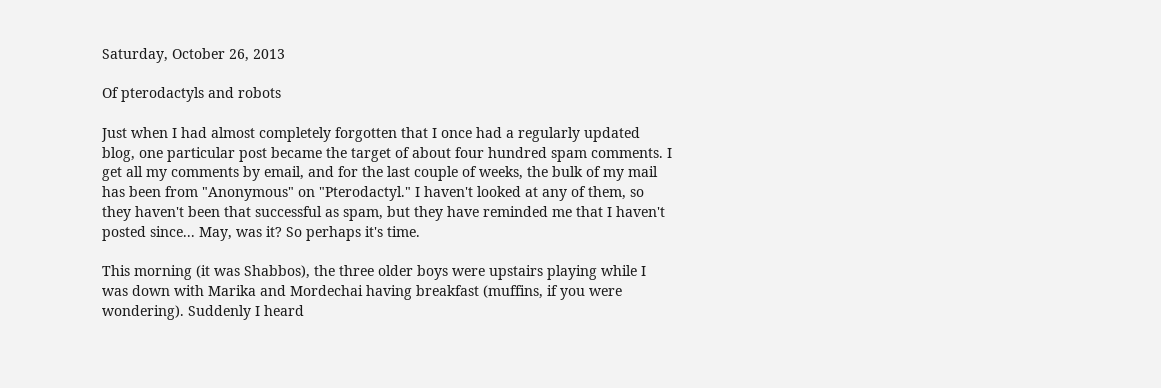Saturday, October 26, 2013

Of pterodactyls and robots

Just when I had almost completely forgotten that I once had a regularly updated blog, one particular post became the target of about four hundred spam comments. I get all my comments by email, and for the last couple of weeks, the bulk of my mail has been from "Anonymous" on "Pterodactyl." I haven't looked at any of them, so they haven't been that successful as spam, but they have reminded me that I haven't posted since... May, was it? So perhaps it's time.

This morning (it was Shabbos), the three older boys were upstairs playing while I was down with Marika and Mordechai having breakfast (muffins, if you were wondering). Suddenly I heard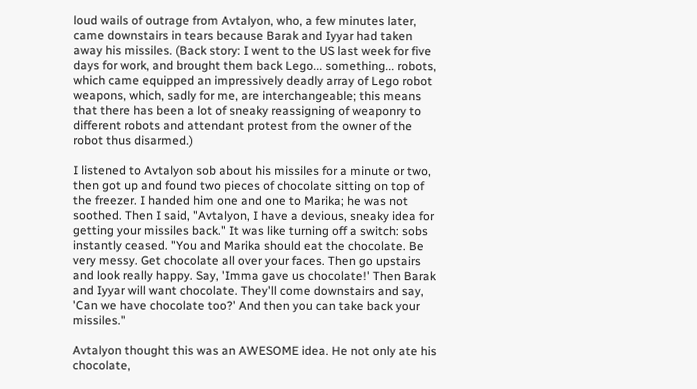loud wails of outrage from Avtalyon, who, a few minutes later, came downstairs in tears because Barak and Iyyar had taken away his missiles. (Back story: I went to the US last week for five days for work, and brought them back Lego... something... robots, which came equipped an impressively deadly array of Lego robot weapons, which, sadly for me, are interchangeable; this means that there has been a lot of sneaky reassigning of weaponry to different robots and attendant protest from the owner of the robot thus disarmed.)

I listened to Avtalyon sob about his missiles for a minute or two, then got up and found two pieces of chocolate sitting on top of the freezer. I handed him one and one to Marika; he was not soothed. Then I said, "Avtalyon, I have a devious, sneaky idea for getting your missiles back." It was like turning off a switch: sobs instantly ceased. "You and Marika should eat the chocolate. Be very messy. Get chocolate all over your faces. Then go upstairs and look really happy. Say, 'Imma gave us chocolate!' Then Barak and Iyyar will want chocolate. They'll come downstairs and say, 'Can we have chocolate too?' And then you can take back your missiles."

Avtalyon thought this was an AWESOME idea. He not only ate his chocolate,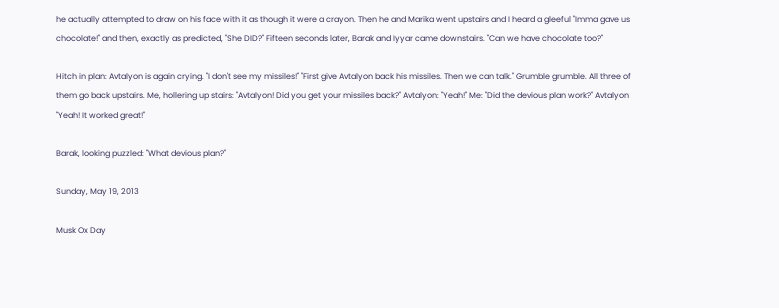he actually attempted to draw on his face with it as though it were a crayon. Then he and Marika went upstairs and I heard a gleeful "Imma gave us chocolate!" and then, exactly as predicted, "She DID?" Fifteen seconds later, Barak and Iyyar came downstairs. "Can we have chocolate too?"

Hitch in plan: Avtalyon is again crying. "I don't see my missiles!" "First give Avtalyon back his missiles. Then we can talk." Grumble grumble. All three of them go back upstairs. Me, hollering up stairs: "Avtalyon! Did you get your missiles back?" Avtalyon: "Yeah!" Me: "Did the devious plan work?" Avtalyon "Yeah! It worked great!"

Barak, looking puzzled: "What devious plan?"

Sunday, May 19, 2013

Musk Ox Day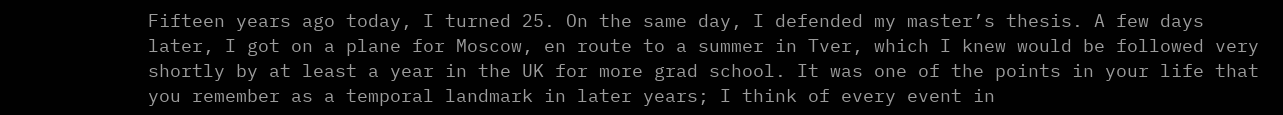Fifteen years ago today, I turned 25. On the same day, I defended my master’s thesis. A few days later, I got on a plane for Moscow, en route to a summer in Tver, which I knew would be followed very shortly by at least a year in the UK for more grad school. It was one of the points in your life that you remember as a temporal landmark in later years; I think of every event in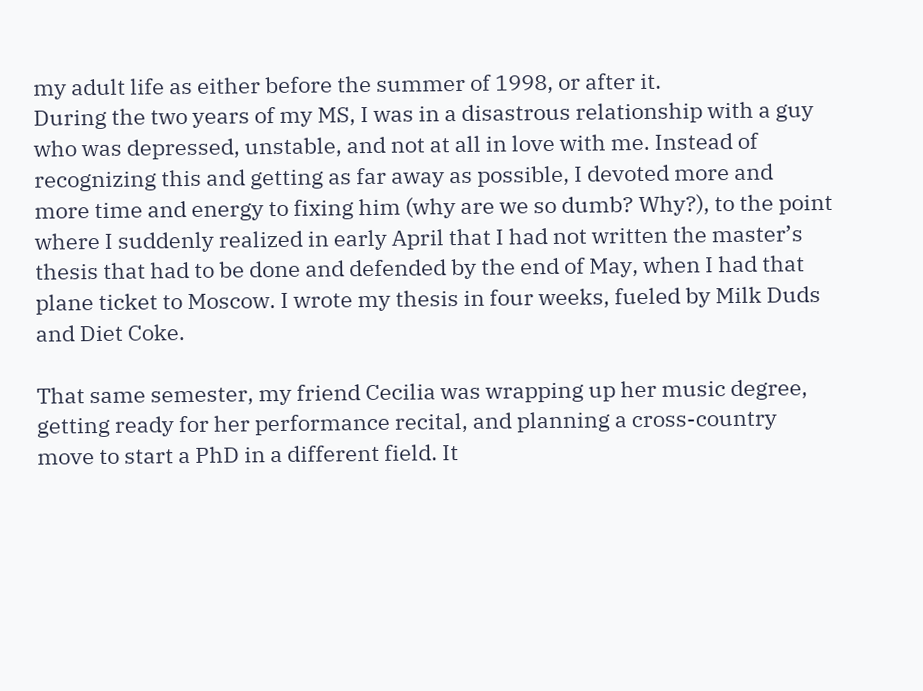my adult life as either before the summer of 1998, or after it.
During the two years of my MS, I was in a disastrous relationship with a guy who was depressed, unstable, and not at all in love with me. Instead of recognizing this and getting as far away as possible, I devoted more and more time and energy to fixing him (why are we so dumb? Why?), to the point where I suddenly realized in early April that I had not written the master’s thesis that had to be done and defended by the end of May, when I had that plane ticket to Moscow. I wrote my thesis in four weeks, fueled by Milk Duds and Diet Coke.

That same semester, my friend Cecilia was wrapping up her music degree, getting ready for her performance recital, and planning a cross-country move to start a PhD in a different field. It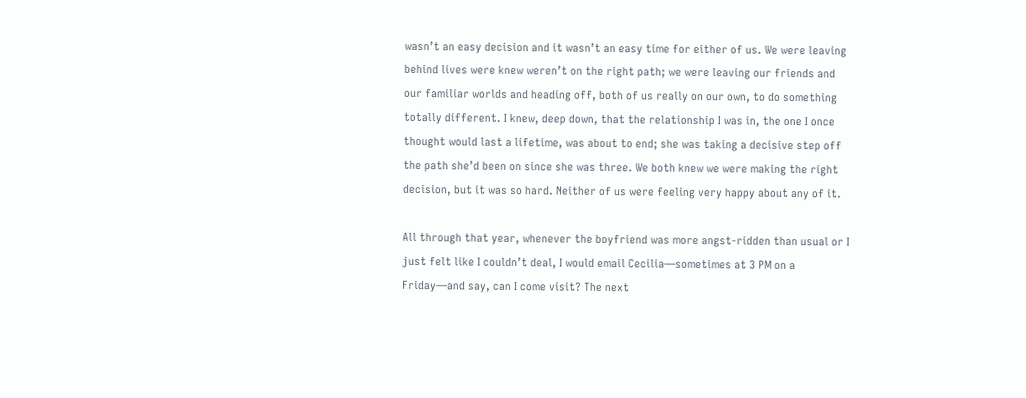wasn’t an easy decision and it wasn’t an easy time for either of us. We were leaving behind lives were knew weren’t on the right path; we were leaving our friends and our familiar worlds and heading off, both of us really on our own, to do something totally different. I knew, deep down, that the relationship I was in, the one I once thought would last a lifetime, was about to end; she was taking a decisive step off the path she’d been on since she was three. We both knew we were making the right decision, but it was so hard. Neither of us were feeling very happy about any of it.

All through that year, whenever the boyfriend was more angst-ridden than usual or I just felt like I couldn’t deal, I would email Cecilia—sometimes at 3 PM on a Friday—and say, can I come visit? The next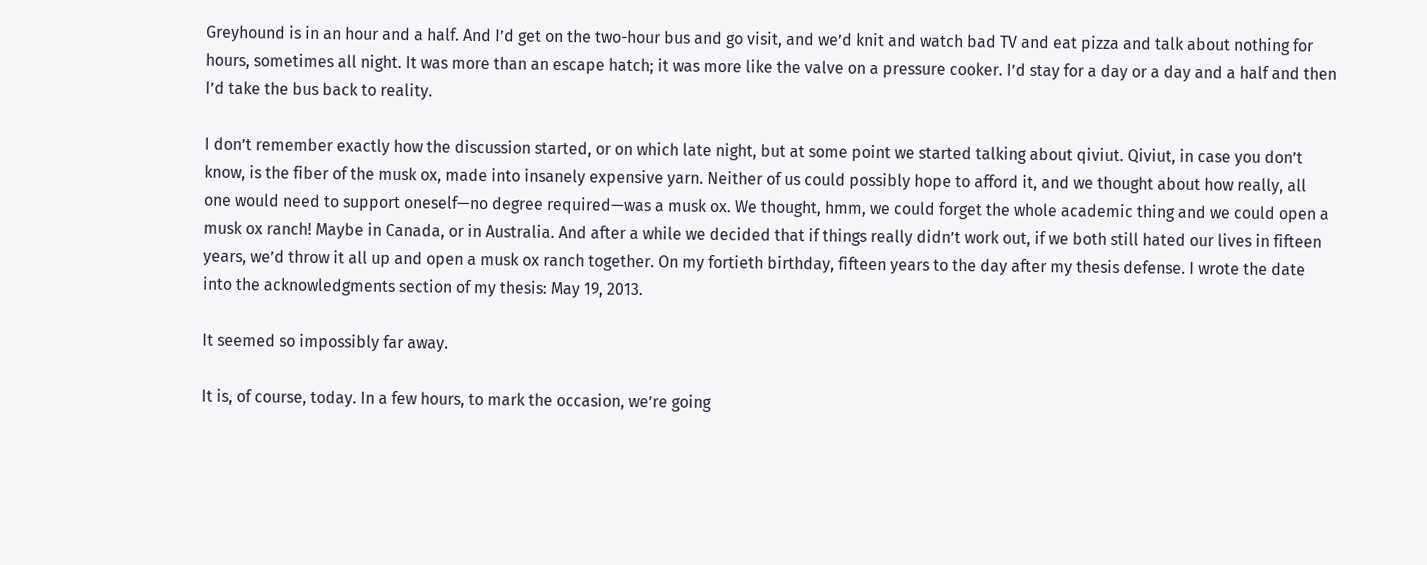Greyhound is in an hour and a half. And I’d get on the two-hour bus and go visit, and we’d knit and watch bad TV and eat pizza and talk about nothing for hours, sometimes all night. It was more than an escape hatch; it was more like the valve on a pressure cooker. I’d stay for a day or a day and a half and then I’d take the bus back to reality.

I don’t remember exactly how the discussion started, or on which late night, but at some point we started talking about qiviut. Qiviut, in case you don’t know, is the fiber of the musk ox, made into insanely expensive yarn. Neither of us could possibly hope to afford it, and we thought about how really, all one would need to support oneself—no degree required—was a musk ox. We thought, hmm, we could forget the whole academic thing and we could open a musk ox ranch! Maybe in Canada, or in Australia. And after a while we decided that if things really didn’t work out, if we both still hated our lives in fifteen years, we’d throw it all up and open a musk ox ranch together. On my fortieth birthday, fifteen years to the day after my thesis defense. I wrote the date into the acknowledgments section of my thesis: May 19, 2013.

It seemed so impossibly far away.

It is, of course, today. In a few hours, to mark the occasion, we’re going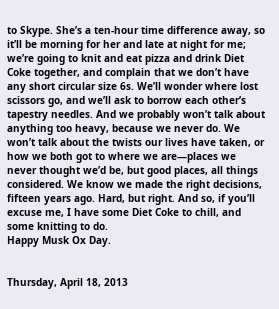to Skype. She’s a ten-hour time difference away, so it’ll be morning for her and late at night for me; we’re going to knit and eat pizza and drink Diet Coke together, and complain that we don’t have any short circular size 6s. We’ll wonder where lost scissors go, and we’ll ask to borrow each other’s tapestry needles. And we probably won’t talk about anything too heavy, because we never do. We won’t talk about the twists our lives have taken, or how we both got to where we are—places we never thought we’d be, but good places, all things considered. We know we made the right decisions, fifteen years ago. Hard, but right. And so, if you’ll excuse me, I have some Diet Coke to chill, and some knitting to do.
Happy Musk Ox Day.


Thursday, April 18, 2013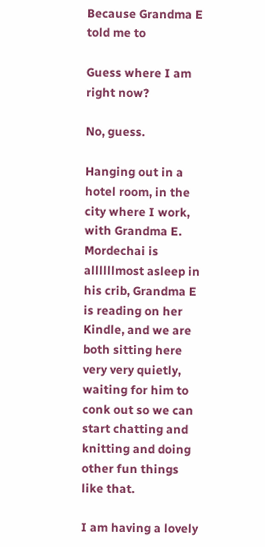Because Grandma E told me to

Guess where I am right now?

No, guess.

Hanging out in a hotel room, in the city where I work, with Grandma E. Mordechai is allllllmost asleep in his crib, Grandma E is reading on her Kindle, and we are both sitting here very very quietly, waiting for him to conk out so we can start chatting and knitting and doing other fun things like that.

I am having a lovely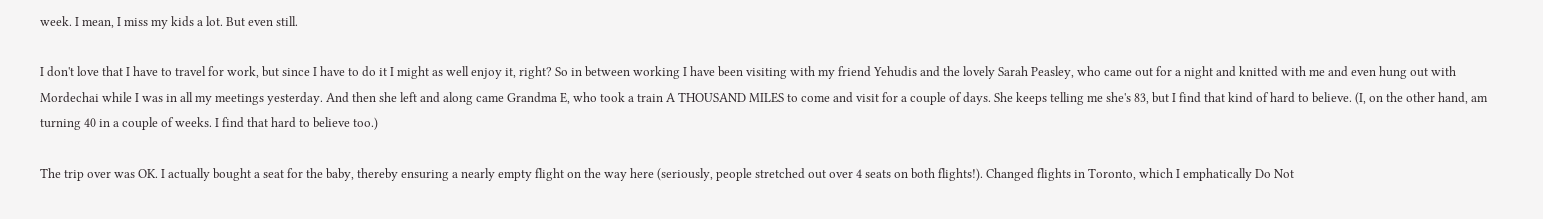week. I mean, I miss my kids a lot. But even still.

I don't love that I have to travel for work, but since I have to do it I might as well enjoy it, right? So in between working I have been visiting with my friend Yehudis and the lovely Sarah Peasley, who came out for a night and knitted with me and even hung out with Mordechai while I was in all my meetings yesterday. And then she left and along came Grandma E, who took a train A THOUSAND MILES to come and visit for a couple of days. She keeps telling me she's 83, but I find that kind of hard to believe. (I, on the other hand, am turning 40 in a couple of weeks. I find that hard to believe too.)

The trip over was OK. I actually bought a seat for the baby, thereby ensuring a nearly empty flight on the way here (seriously, people stretched out over 4 seats on both flights!). Changed flights in Toronto, which I emphatically Do Not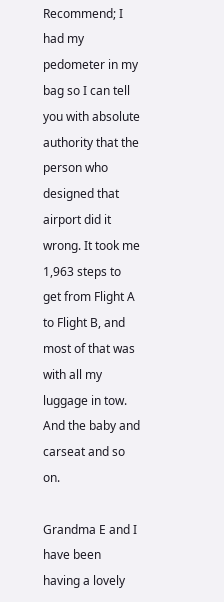Recommend; I had my pedometer in my bag so I can tell you with absolute authority that the person who designed that airport did it wrong. It took me 1,963 steps to get from Flight A to Flight B, and most of that was with all my luggage in tow. And the baby and carseat and so on.

Grandma E and I have been having a lovely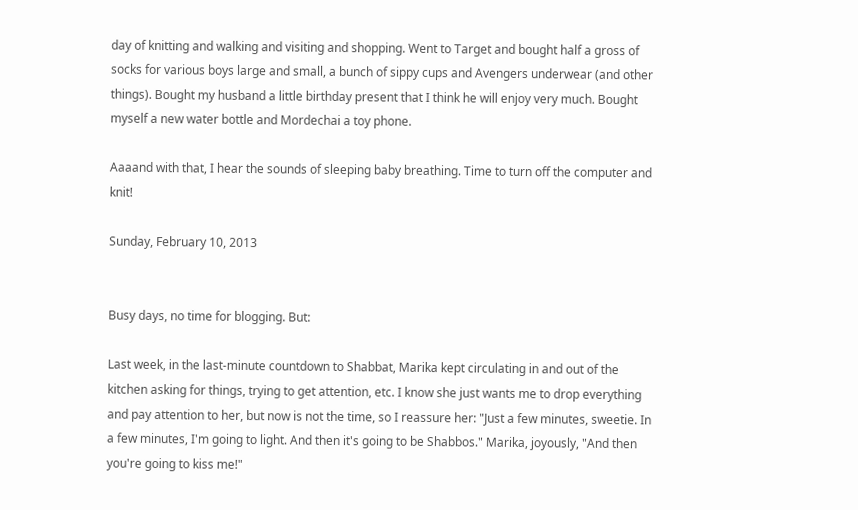day of knitting and walking and visiting and shopping. Went to Target and bought half a gross of socks for various boys large and small, a bunch of sippy cups and Avengers underwear (and other things). Bought my husband a little birthday present that I think he will enjoy very much. Bought myself a new water bottle and Mordechai a toy phone.

Aaaand with that, I hear the sounds of sleeping baby breathing. Time to turn off the computer and knit!

Sunday, February 10, 2013


Busy days, no time for blogging. But:

Last week, in the last-minute countdown to Shabbat, Marika kept circulating in and out of the kitchen asking for things, trying to get attention, etc. I know she just wants me to drop everything and pay attention to her, but now is not the time, so I reassure her: "Just a few minutes, sweetie. In a few minutes, I'm going to light. And then it's going to be Shabbos." Marika, joyously, "And then you're going to kiss me!"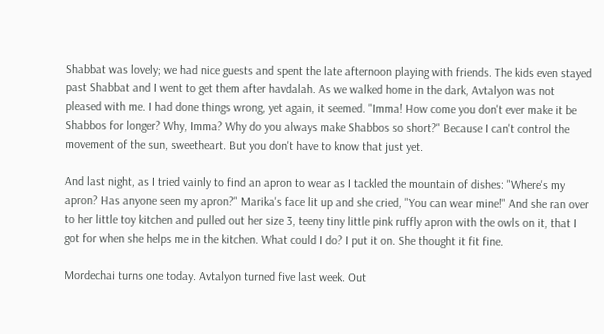Shabbat was lovely; we had nice guests and spent the late afternoon playing with friends. The kids even stayed past Shabbat and I went to get them after havdalah. As we walked home in the dark, Avtalyon was not pleased with me. I had done things wrong, yet again, it seemed. "Imma! How come you don't ever make it be Shabbos for longer? Why, Imma? Why do you always make Shabbos so short?" Because I can't control the movement of the sun, sweetheart. But you don't have to know that just yet.

And last night, as I tried vainly to find an apron to wear as I tackled the mountain of dishes: "Where's my apron? Has anyone seen my apron?" Marika's face lit up and she cried, "You can wear mine!" And she ran over to her little toy kitchen and pulled out her size 3, teeny tiny little pink ruffly apron with the owls on it, that I got for when she helps me in the kitchen. What could I do? I put it on. She thought it fit fine.

Mordechai turns one today. Avtalyon turned five last week. Out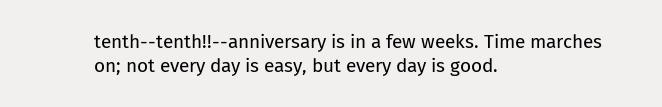tenth--tenth!!--anniversary is in a few weeks. Time marches on; not every day is easy, but every day is good.